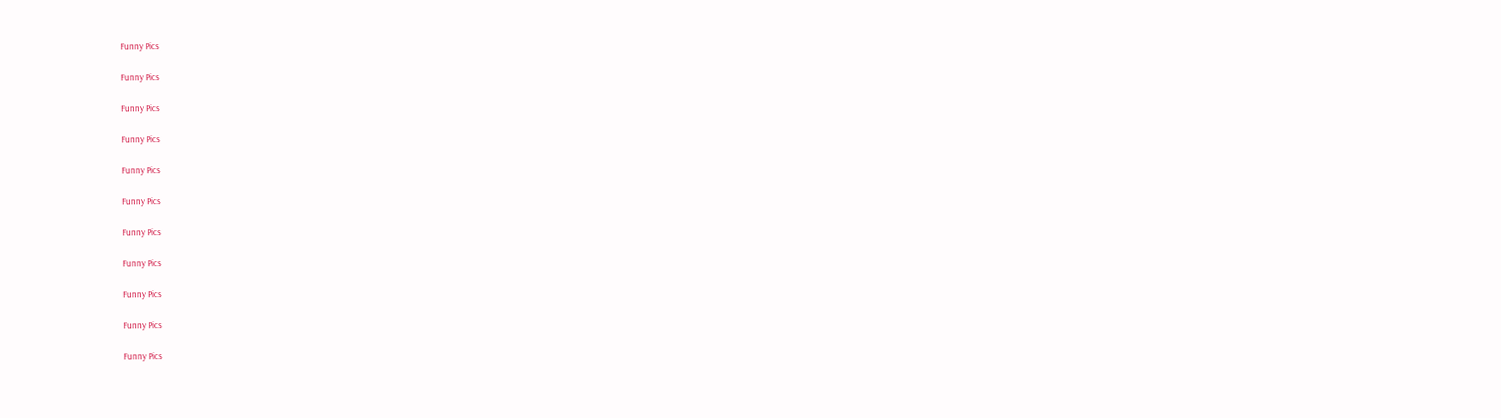Funny Pics

Funny Pics

Funny Pics

Funny Pics

Funny Pics

Funny Pics

Funny Pics

Funny Pics

Funny Pics

Funny Pics

Funny Pics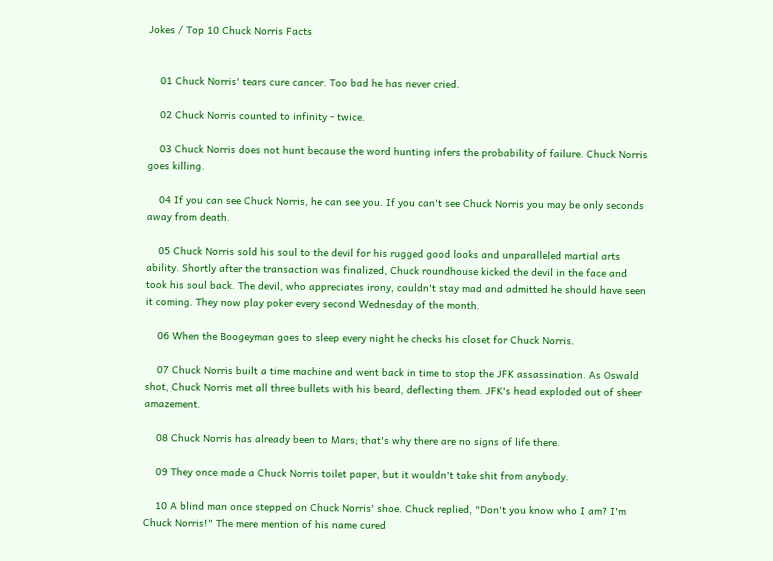Jokes / Top 10 Chuck Norris Facts


    01 Chuck Norris' tears cure cancer. Too bad he has never cried.

    02 Chuck Norris counted to infinity - twice.

    03 Chuck Norris does not hunt because the word hunting infers the probability of failure. Chuck Norris goes killing.

    04 If you can see Chuck Norris, he can see you. If you can't see Chuck Norris you may be only seconds away from death.

    05 Chuck Norris sold his soul to the devil for his rugged good looks and unparalleled martial arts ability. Shortly after the transaction was finalized, Chuck roundhouse kicked the devil in the face and took his soul back. The devil, who appreciates irony, couldn't stay mad and admitted he should have seen it coming. They now play poker every second Wednesday of the month.

    06 When the Boogeyman goes to sleep every night he checks his closet for Chuck Norris.

    07 Chuck Norris built a time machine and went back in time to stop the JFK assassination. As Oswald shot, Chuck Norris met all three bullets with his beard, deflecting them. JFK's head exploded out of sheer amazement.

    08 Chuck Norris has already been to Mars; that's why there are no signs of life there.

    09 They once made a Chuck Norris toilet paper, but it wouldn't take shit from anybody.

    10 A blind man once stepped on Chuck Norris' shoe. Chuck replied, "Don't you know who I am? I'm Chuck Norris!" The mere mention of his name cured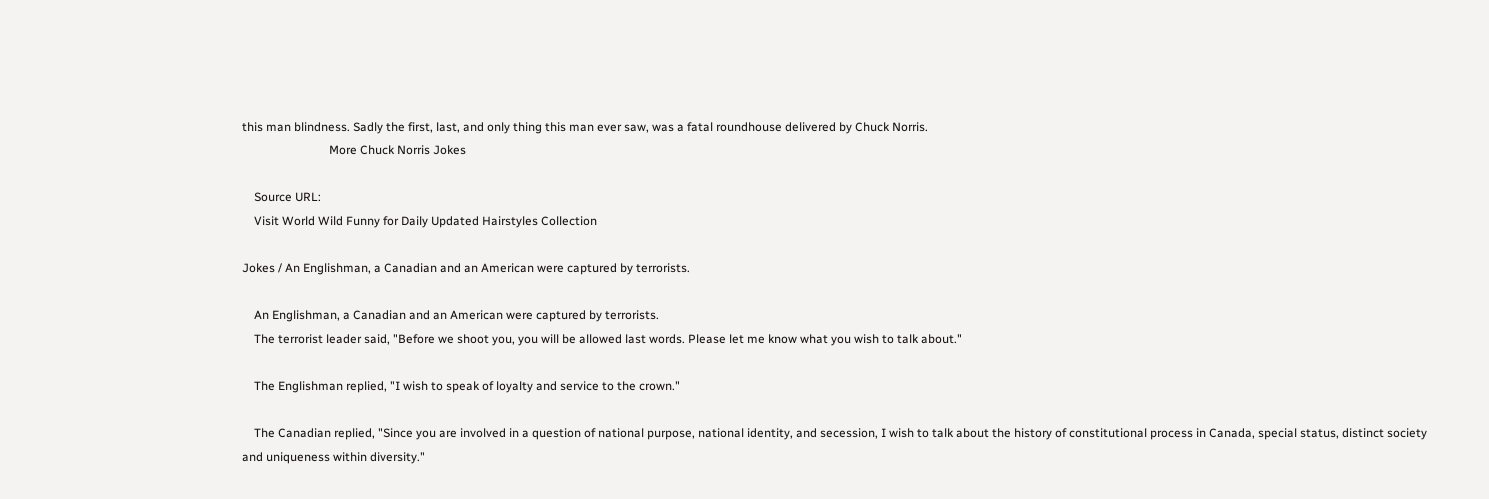this man blindness. Sadly the first, last, and only thing this man ever saw, was a fatal roundhouse delivered by Chuck Norris.
                             More Chuck Norris Jokes

    Source URL:
    Visit World Wild Funny for Daily Updated Hairstyles Collection

Jokes / An Englishman, a Canadian and an American were captured by terrorists.

    An Englishman, a Canadian and an American were captured by terrorists.
    The terrorist leader said, "Before we shoot you, you will be allowed last words. Please let me know what you wish to talk about."

    The Englishman replied, "I wish to speak of loyalty and service to the crown."

    The Canadian replied, "Since you are involved in a question of national purpose, national identity, and secession, I wish to talk about the history of constitutional process in Canada, special status, distinct society and uniqueness within diversity."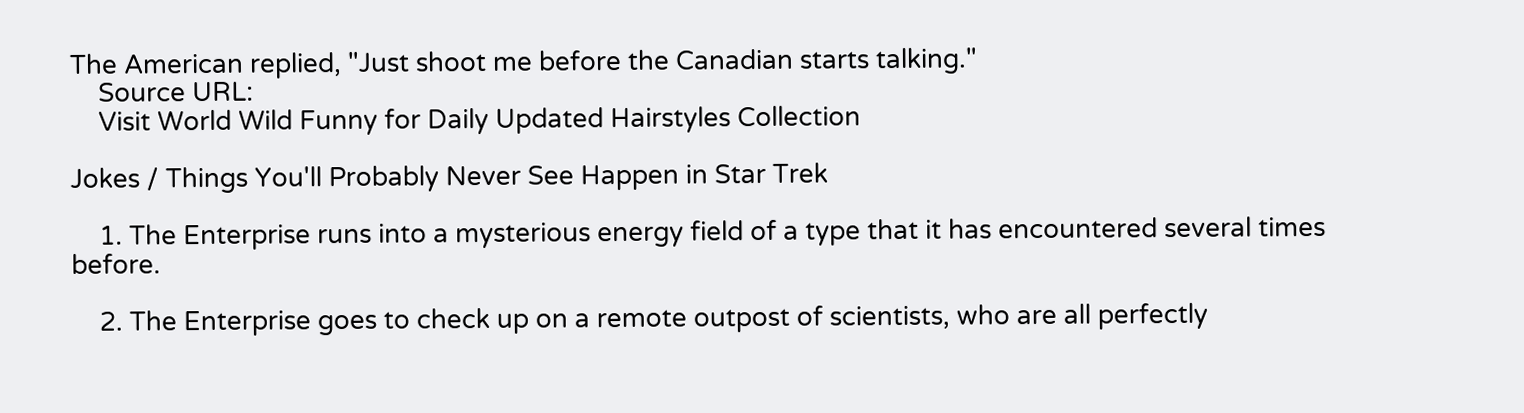The American replied, "Just shoot me before the Canadian starts talking."
    Source URL:
    Visit World Wild Funny for Daily Updated Hairstyles Collection

Jokes / Things You'll Probably Never See Happen in Star Trek

    1. The Enterprise runs into a mysterious energy field of a type that it has encountered several times before.

    2. The Enterprise goes to check up on a remote outpost of scientists, who are all perfectly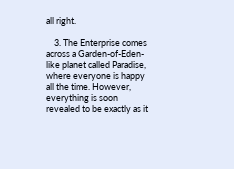all right.

    3. The Enterprise comes across a Garden-of-Eden-like planet called Paradise, where everyone is happy all the time. However, everything is soon revealed to be exactly as it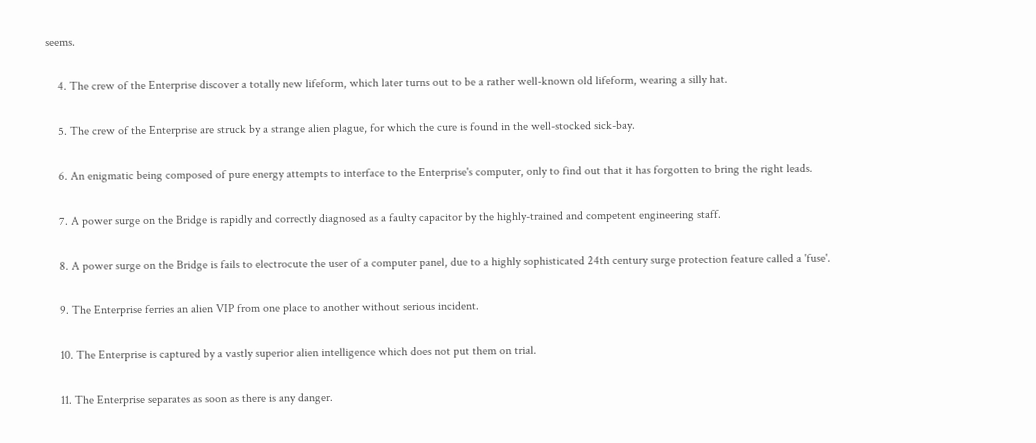seems.

    4. The crew of the Enterprise discover a totally new lifeform, which later turns out to be a rather well-known old lifeform, wearing a silly hat.

    5. The crew of the Enterprise are struck by a strange alien plague, for which the cure is found in the well-stocked sick-bay.

    6. An enigmatic being composed of pure energy attempts to interface to the Enterprise's computer, only to find out that it has forgotten to bring the right leads.

    7. A power surge on the Bridge is rapidly and correctly diagnosed as a faulty capacitor by the highly-trained and competent engineering staff.

    8. A power surge on the Bridge is fails to electrocute the user of a computer panel, due to a highly sophisticated 24th century surge protection feature called a 'fuse'.

    9. The Enterprise ferries an alien VIP from one place to another without serious incident.

    10. The Enterprise is captured by a vastly superior alien intelligence which does not put them on trial.

    11. The Enterprise separates as soon as there is any danger.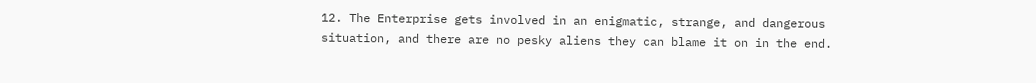12. The Enterprise gets involved in an enigmatic, strange, and dangerous situation, and there are no pesky aliens they can blame it on in the end.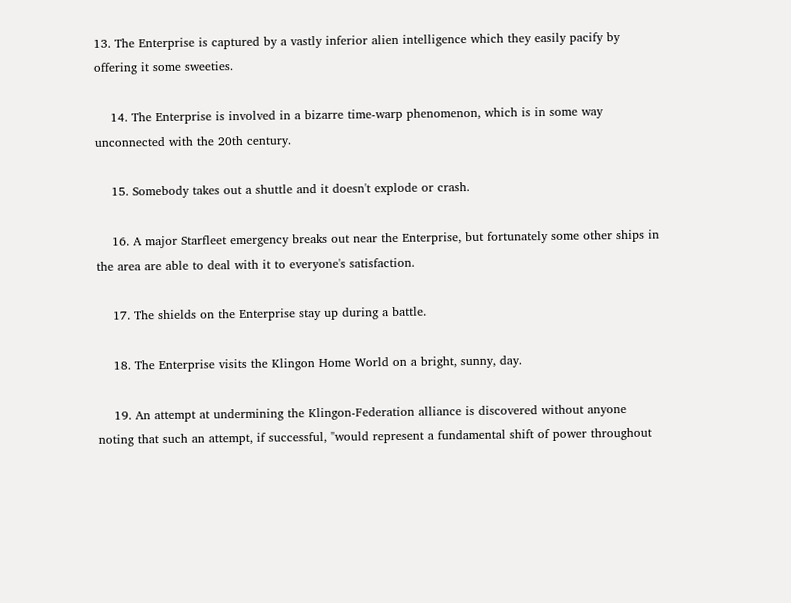13. The Enterprise is captured by a vastly inferior alien intelligence which they easily pacify by offering it some sweeties.

    14. The Enterprise is involved in a bizarre time-warp phenomenon, which is in some way unconnected with the 20th century.

    15. Somebody takes out a shuttle and it doesn't explode or crash.

    16. A major Starfleet emergency breaks out near the Enterprise, but fortunately some other ships in the area are able to deal with it to everyone's satisfaction.

    17. The shields on the Enterprise stay up during a battle.

    18. The Enterprise visits the Klingon Home World on a bright, sunny, day.

    19. An attempt at undermining the Klingon-Federation alliance is discovered without anyone noting that such an attempt, if successful, "would represent a fundamental shift of power throughout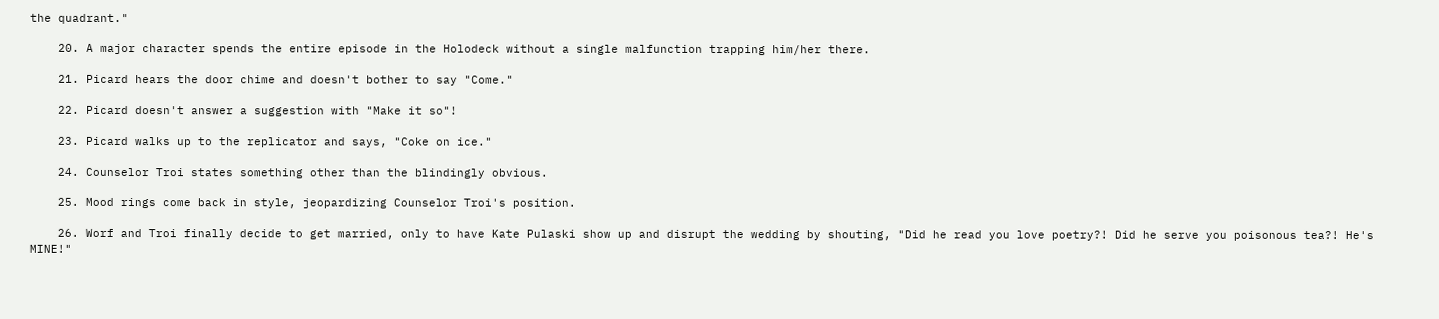the quadrant."

    20. A major character spends the entire episode in the Holodeck without a single malfunction trapping him/her there.

    21. Picard hears the door chime and doesn't bother to say "Come."

    22. Picard doesn't answer a suggestion with "Make it so"!

    23. Picard walks up to the replicator and says, "Coke on ice."

    24. Counselor Troi states something other than the blindingly obvious.

    25. Mood rings come back in style, jeopardizing Counselor Troi's position.

    26. Worf and Troi finally decide to get married, only to have Kate Pulaski show up and disrupt the wedding by shouting, "Did he read you love poetry?! Did he serve you poisonous tea?! He's MINE!"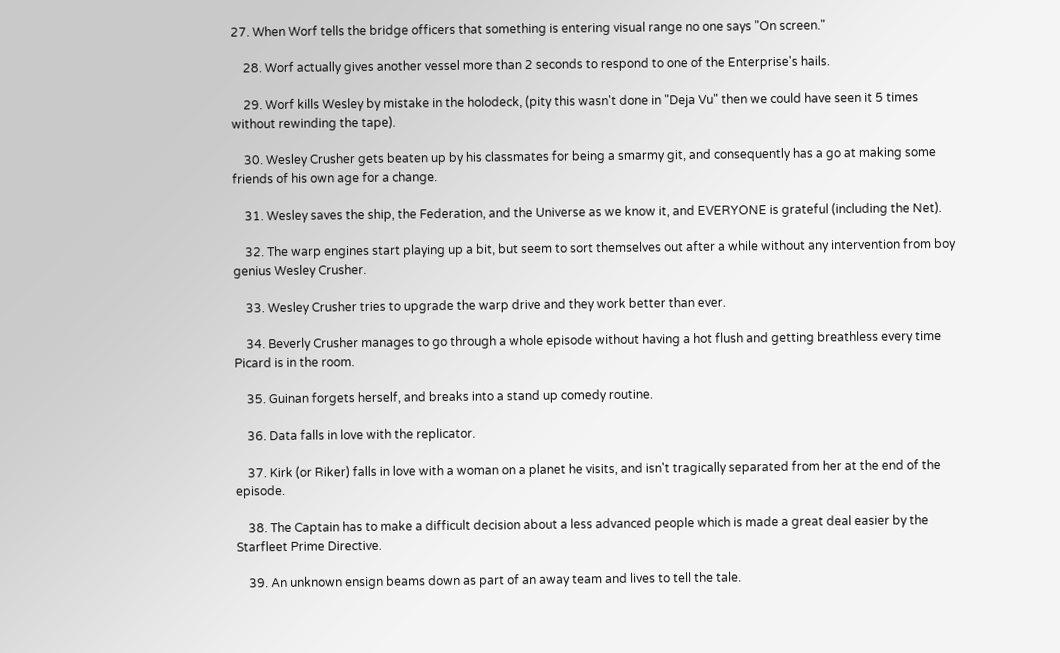27. When Worf tells the bridge officers that something is entering visual range no one says "On screen."

    28. Worf actually gives another vessel more than 2 seconds to respond to one of the Enterprise's hails.

    29. Worf kills Wesley by mistake in the holodeck, (pity this wasn't done in "Deja Vu" then we could have seen it 5 times without rewinding the tape).

    30. Wesley Crusher gets beaten up by his classmates for being a smarmy git, and consequently has a go at making some friends of his own age for a change.

    31. Wesley saves the ship, the Federation, and the Universe as we know it, and EVERYONE is grateful (including the Net).

    32. The warp engines start playing up a bit, but seem to sort themselves out after a while without any intervention from boy genius Wesley Crusher.

    33. Wesley Crusher tries to upgrade the warp drive and they work better than ever.

    34. Beverly Crusher manages to go through a whole episode without having a hot flush and getting breathless every time Picard is in the room.

    35. Guinan forgets herself, and breaks into a stand up comedy routine.

    36. Data falls in love with the replicator.

    37. Kirk (or Riker) falls in love with a woman on a planet he visits, and isn't tragically separated from her at the end of the episode.

    38. The Captain has to make a difficult decision about a less advanced people which is made a great deal easier by the Starfleet Prime Directive.

    39. An unknown ensign beams down as part of an away team and lives to tell the tale.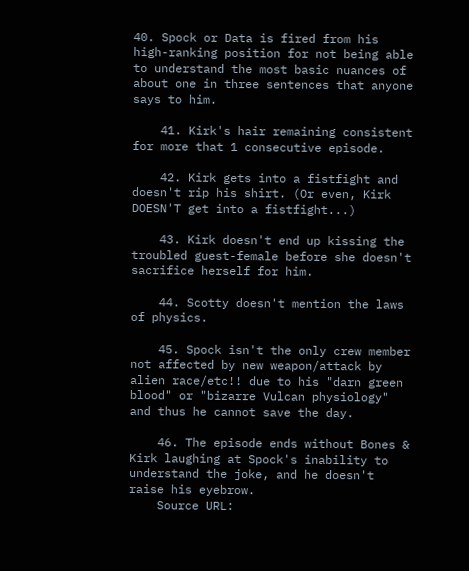40. Spock or Data is fired from his high-ranking position for not being able to understand the most basic nuances of about one in three sentences that anyone says to him.

    41. Kirk's hair remaining consistent for more that 1 consecutive episode.

    42. Kirk gets into a fistfight and doesn't rip his shirt. (Or even, Kirk DOESN'T get into a fistfight...)

    43. Kirk doesn't end up kissing the troubled guest-female before she doesn't sacrifice herself for him.

    44. Scotty doesn't mention the laws of physics.

    45. Spock isn't the only crew member not affected by new weapon/attack by alien race/etc!! due to his "darn green blood" or "bizarre Vulcan physiology" and thus he cannot save the day.

    46. The episode ends without Bones & Kirk laughing at Spock's inability to understand the joke, and he doesn't raise his eyebrow.
    Source URL: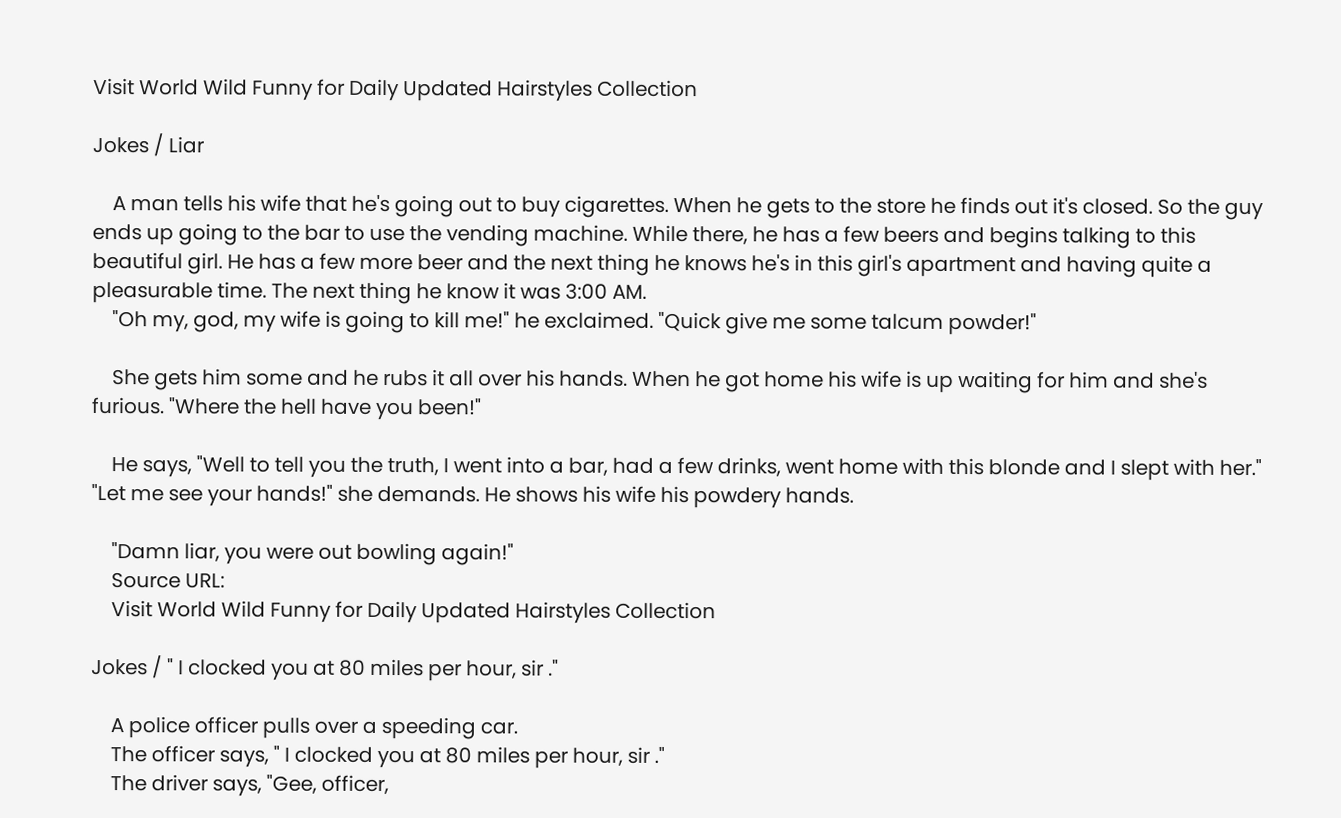Visit World Wild Funny for Daily Updated Hairstyles Collection

Jokes / Liar

    A man tells his wife that he's going out to buy cigarettes. When he gets to the store he finds out it's closed. So the guy ends up going to the bar to use the vending machine. While there, he has a few beers and begins talking to this beautiful girl. He has a few more beer and the next thing he knows he's in this girl's apartment and having quite a pleasurable time. The next thing he know it was 3:00 AM.
    "Oh my, god, my wife is going to kill me!" he exclaimed. "Quick give me some talcum powder!"

    She gets him some and he rubs it all over his hands. When he got home his wife is up waiting for him and she's furious. "Where the hell have you been!"

    He says, "Well to tell you the truth, I went into a bar, had a few drinks, went home with this blonde and I slept with her." "Let me see your hands!" she demands. He shows his wife his powdery hands.

    "Damn liar, you were out bowling again!"
    Source URL:
    Visit World Wild Funny for Daily Updated Hairstyles Collection

Jokes / " I clocked you at 80 miles per hour, sir ."

    A police officer pulls over a speeding car.
    The officer says, " I clocked you at 80 miles per hour, sir ."
    The driver says, "Gee, officer,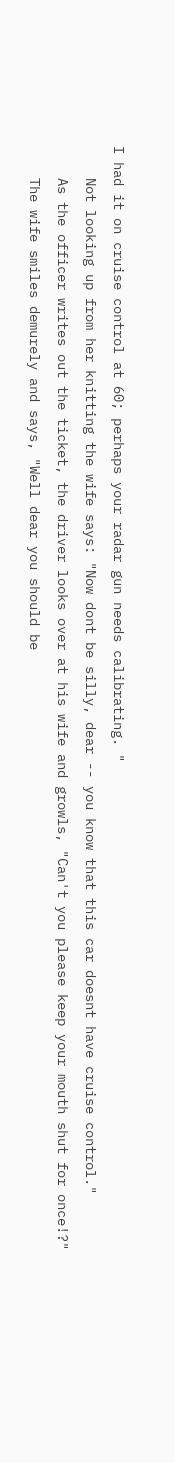I had it on cruise control at 60; perhaps your radar gun needs calibrating. "
    Not looking up from her knitting the wife says: "Now dont be silly, dear -- you know that this car doesnt have cruise control."
    As the officer writes out the ticket, the driver looks over at his wife and growls, "Can't you please keep your mouth shut for once!?"
    The wife smiles demurely and says, "Well dear you should be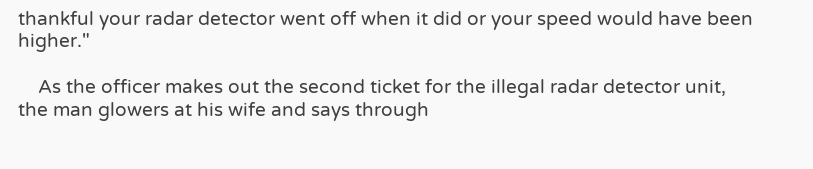thankful your radar detector went off when it did or your speed would have been higher."

    As the officer makes out the second ticket for the illegal radar detector unit, the man glowers at his wife and says through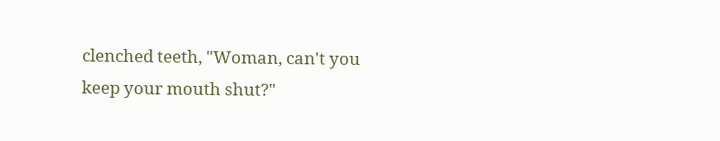clenched teeth, "Woman, can't you keep your mouth shut?"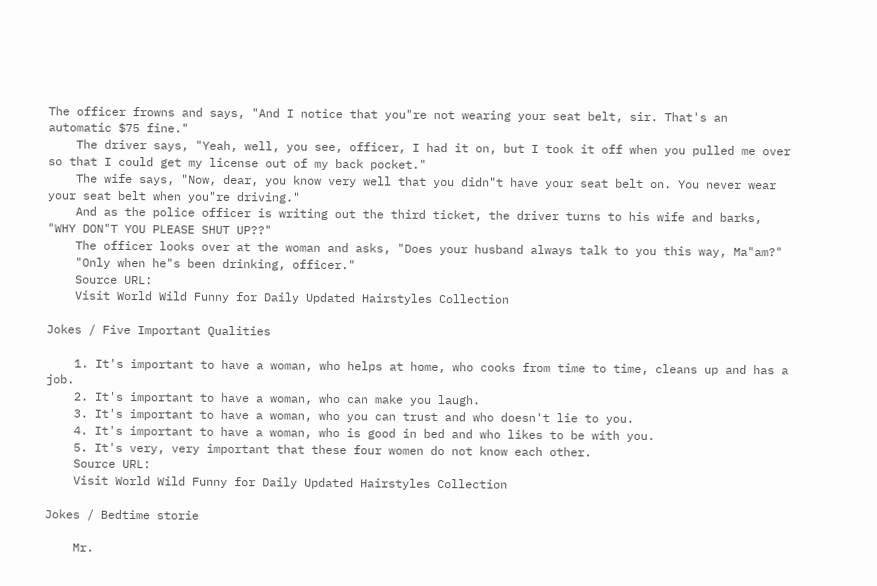The officer frowns and says, "And I notice that you"re not wearing your seat belt, sir. That's an automatic $75 fine."
    The driver says, "Yeah, well, you see, officer, I had it on, but I took it off when you pulled me over so that I could get my license out of my back pocket."
    The wife says, "Now, dear, you know very well that you didn"t have your seat belt on. You never wear your seat belt when you"re driving."
    And as the police officer is writing out the third ticket, the driver turns to his wife and barks, "WHY DON"T YOU PLEASE SHUT UP??"
    The officer looks over at the woman and asks, "Does your husband always talk to you this way, Ma"am?"
    "Only when he"s been drinking, officer."
    Source URL:
    Visit World Wild Funny for Daily Updated Hairstyles Collection

Jokes / Five Important Qualities

    1. It's important to have a woman, who helps at home, who cooks from time to time, cleans up and has a job.
    2. It's important to have a woman, who can make you laugh.
    3. It's important to have a woman, who you can trust and who doesn't lie to you.
    4. It's important to have a woman, who is good in bed and who likes to be with you.
    5. It's very, very important that these four women do not know each other.
    Source URL:
    Visit World Wild Funny for Daily Updated Hairstyles Collection

Jokes / Bedtime storie

    Mr.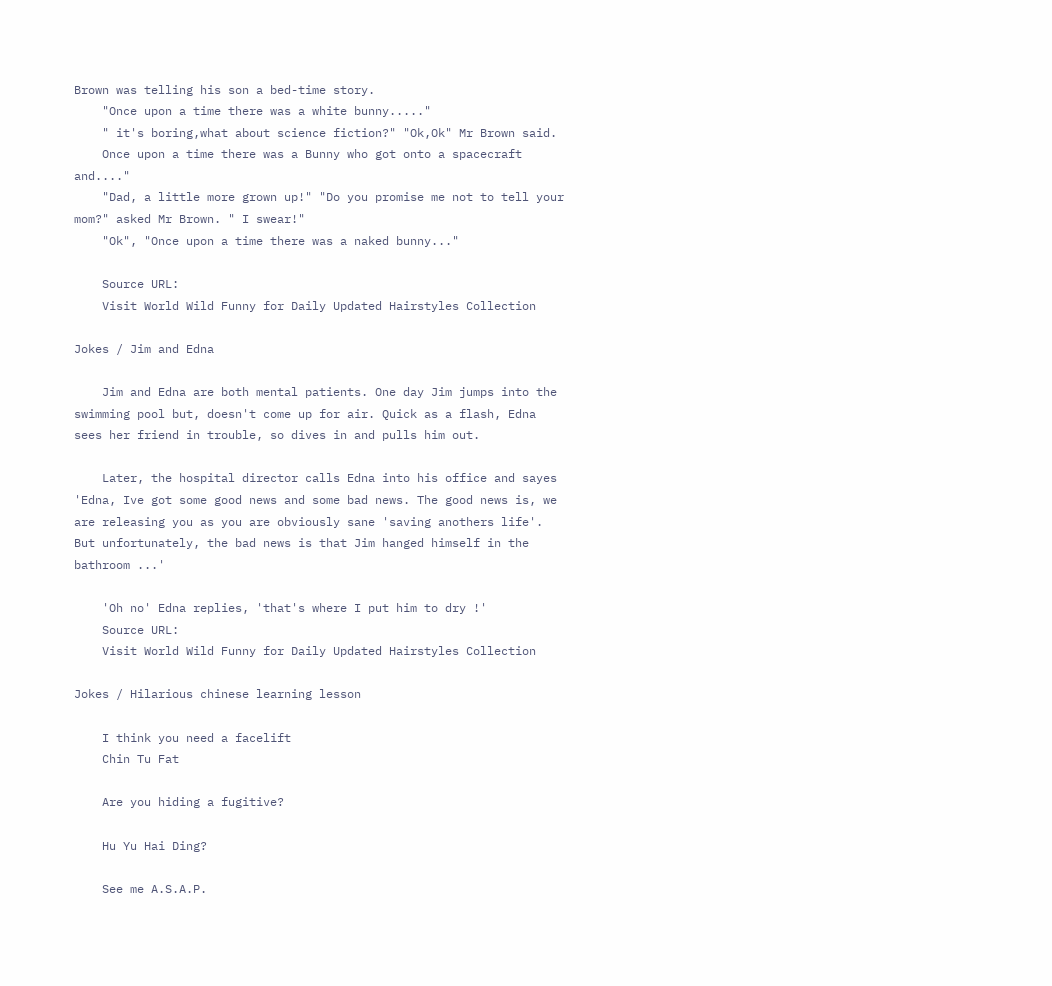Brown was telling his son a bed-time story.
    "Once upon a time there was a white bunny....."
    " it's boring,what about science fiction?" "Ok,Ok" Mr Brown said.
    Once upon a time there was a Bunny who got onto a spacecraft and...."
    "Dad, a little more grown up!" "Do you promise me not to tell your mom?" asked Mr Brown. " I swear!"
    "Ok", "Once upon a time there was a naked bunny..."

    Source URL:
    Visit World Wild Funny for Daily Updated Hairstyles Collection

Jokes / Jim and Edna

    Jim and Edna are both mental patients. One day Jim jumps into the swimming pool but, doesn't come up for air. Quick as a flash, Edna sees her friend in trouble, so dives in and pulls him out.

    Later, the hospital director calls Edna into his office and sayes 'Edna, Ive got some good news and some bad news. The good news is, we are releasing you as you are obviously sane 'saving anothers life'. But unfortunately, the bad news is that Jim hanged himself in the bathroom ...'

    'Oh no' Edna replies, 'that's where I put him to dry !'
    Source URL:
    Visit World Wild Funny for Daily Updated Hairstyles Collection

Jokes / Hilarious chinese learning lesson

    I think you need a facelift
    Chin Tu Fat

    Are you hiding a fugitive?

    Hu Yu Hai Ding?

    See me A.S.A.P.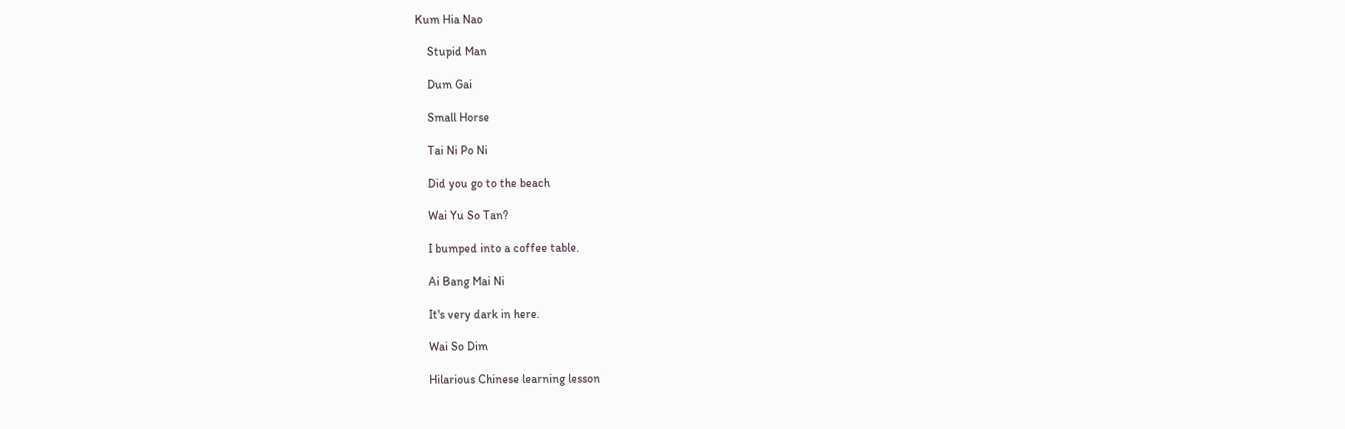Kum Hia Nao

    Stupid Man

    Dum Gai

    Small Horse

    Tai Ni Po Ni

    Did you go to the beach

    Wai Yu So Tan?

    I bumped into a coffee table.

    Ai Bang Mai Ni

    It's very dark in here.

    Wai So Dim

    Hilarious Chinese learning lesson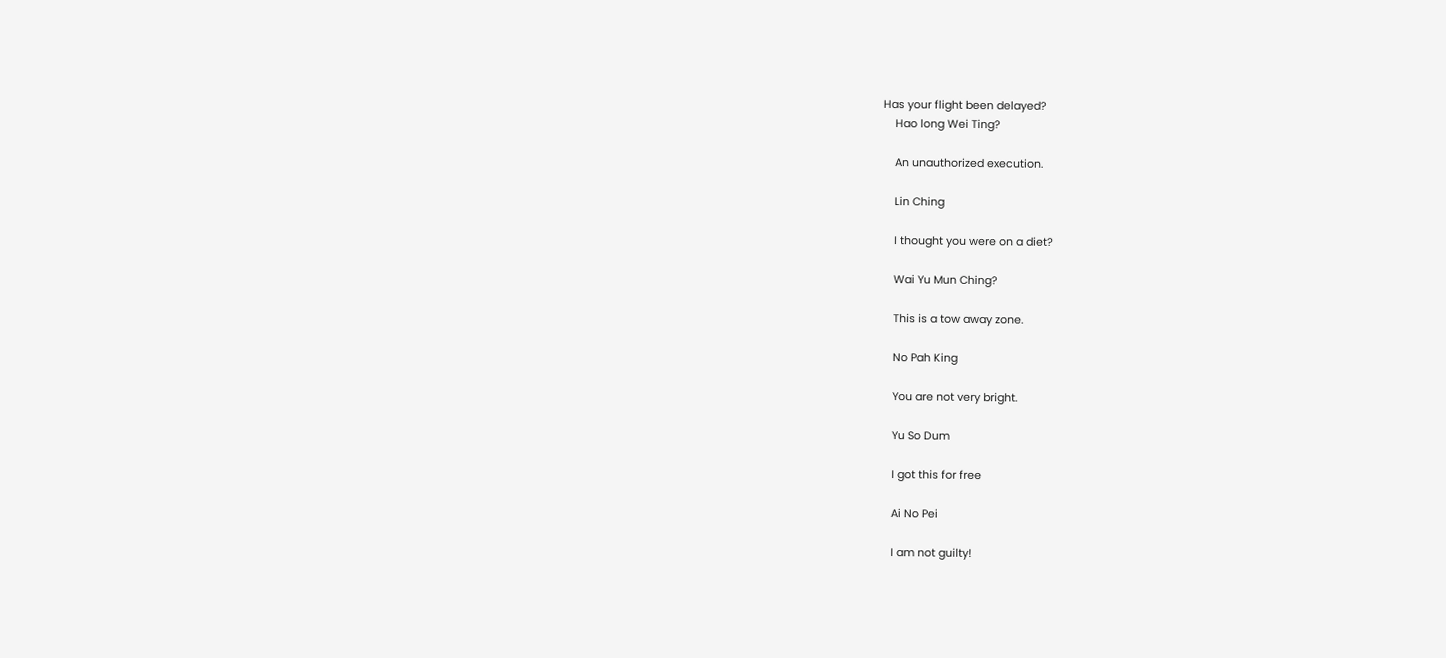Has your flight been delayed?
    Hao long Wei Ting?

    An unauthorized execution.

    Lin Ching

    I thought you were on a diet?

    Wai Yu Mun Ching?

    This is a tow away zone.

    No Pah King

    You are not very bright.

    Yu So Dum

    I got this for free

    Ai No Pei

    I am not guilty!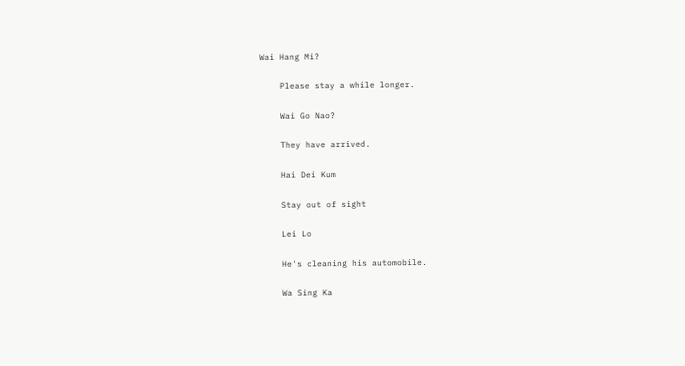Wai Hang Mi?

    Please stay a while longer.

    Wai Go Nao?

    They have arrived.

    Hai Dei Kum

    Stay out of sight

    Lei Lo

    He's cleaning his automobile.

    Wa Sing Ka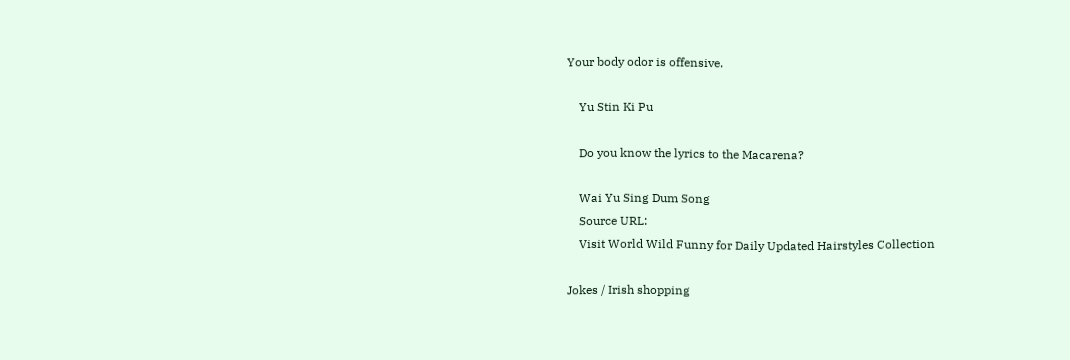Your body odor is offensive.

    Yu Stin Ki Pu

    Do you know the lyrics to the Macarena?

    Wai Yu Sing Dum Song
    Source URL:
    Visit World Wild Funny for Daily Updated Hairstyles Collection

Jokes / Irish shopping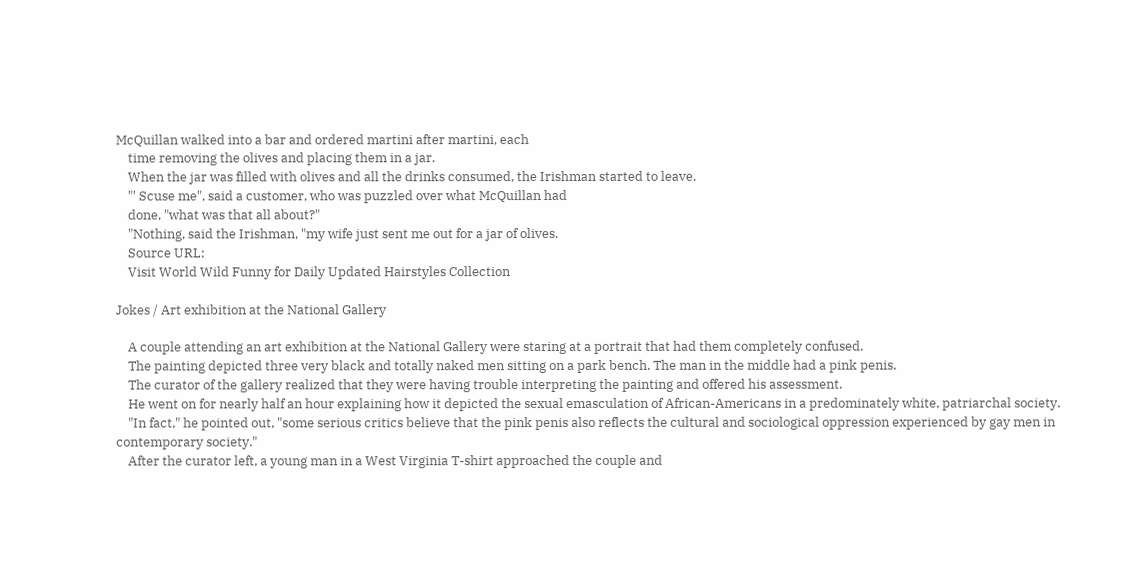McQuillan walked into a bar and ordered martini after martini, each
    time removing the olives and placing them in a jar.
    When the jar was filled with olives and all the drinks consumed, the Irishman started to leave.
    "' Scuse me", said a customer, who was puzzled over what McQuillan had
    done, "what was that all about?"
    "Nothing, said the Irishman, "my wife just sent me out for a jar of olives.
    Source URL:
    Visit World Wild Funny for Daily Updated Hairstyles Collection

Jokes / Art exhibition at the National Gallery

    A couple attending an art exhibition at the National Gallery were staring at a portrait that had them completely confused.
    The painting depicted three very black and totally naked men sitting on a park bench. The man in the middle had a pink penis.
    The curator of the gallery realized that they were having trouble interpreting the painting and offered his assessment.
    He went on for nearly half an hour explaining how it depicted the sexual emasculation of African-Americans in a predominately white, patriarchal society.
    "In fact," he pointed out, "some serious critics believe that the pink penis also reflects the cultural and sociological oppression experienced by gay men in contemporary society."
    After the curator left, a young man in a West Virginia T-shirt approached the couple and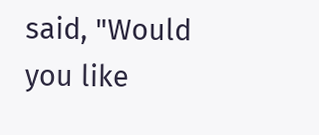said, "Would you like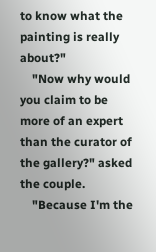to know what the painting is really about?"
    "Now why would you claim to be more of an expert than the curator of the gallery?" asked the couple.
    "Because I'm the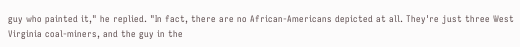guy who painted it," he replied. "In fact, there are no African-Americans depicted at all. They're just three West Virginia coal-miners, and the guy in the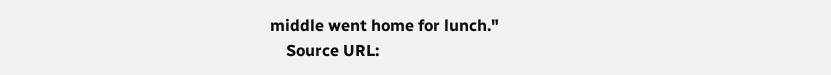middle went home for lunch."
    Source URL: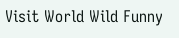Visit World Wild Funny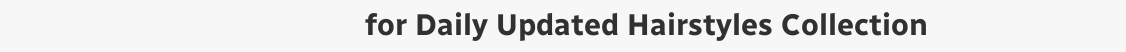for Daily Updated Hairstyles Collection